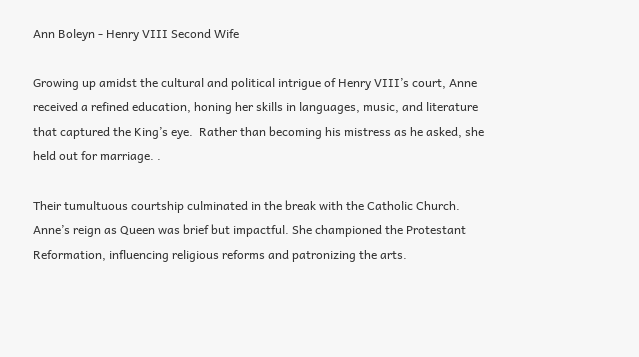Ann Boleyn - Henry VIII Second Wife

Growing up amidst the cultural and political intrigue of Henry VIII’s court, Anne received a refined education, honing her skills in languages, music, and literature that captured the King’s eye.  Rather than becoming his mistress as he asked, she held out for marriage. .

Their tumultuous courtship culminated in the break with the Catholic Church. Anne’s reign as Queen was brief but impactful. She championed the Protestant Reformation, influencing religious reforms and patronizing the arts.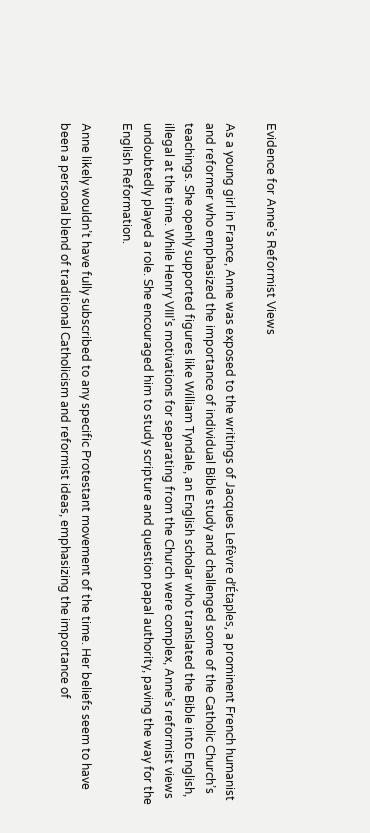Evidence for Anne’s Reformist Views

As a young girl in France, Anne was exposed to the writings of Jacques Lefèvre d’Étaples, a prominent French humanist and reformer who emphasized the importance of individual Bible study and challenged some of the Catholic Church’s teachings. She openly supported figures like William Tyndale, an English scholar who translated the Bible into English, illegal at the time. While Henry VIII’s motivations for separating from the Church were complex, Anne’s reformist views undoubtedly played a role. She encouraged him to study scripture and question papal authority, paving the way for the English Reformation.

Anne likely wouldn’t have fully subscribed to any specific Protestant movement of the time. Her beliefs seem to have been a personal blend of traditional Catholicism and reformist ideas, emphasizing the importance of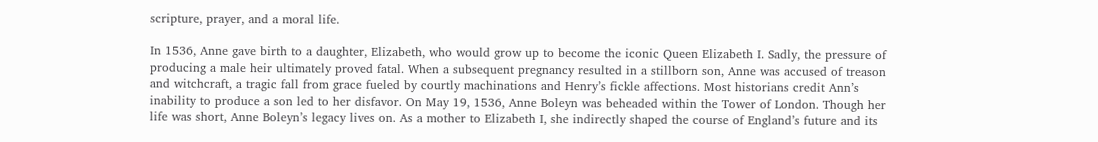scripture, prayer, and a moral life.

In 1536, Anne gave birth to a daughter, Elizabeth, who would grow up to become the iconic Queen Elizabeth I. Sadly, the pressure of producing a male heir ultimately proved fatal. When a subsequent pregnancy resulted in a stillborn son, Anne was accused of treason and witchcraft, a tragic fall from grace fueled by courtly machinations and Henry’s fickle affections. Most historians credit Ann’s inability to produce a son led to her disfavor. On May 19, 1536, Anne Boleyn was beheaded within the Tower of London. Though her life was short, Anne Boleyn’s legacy lives on. As a mother to Elizabeth I, she indirectly shaped the course of England’s future and its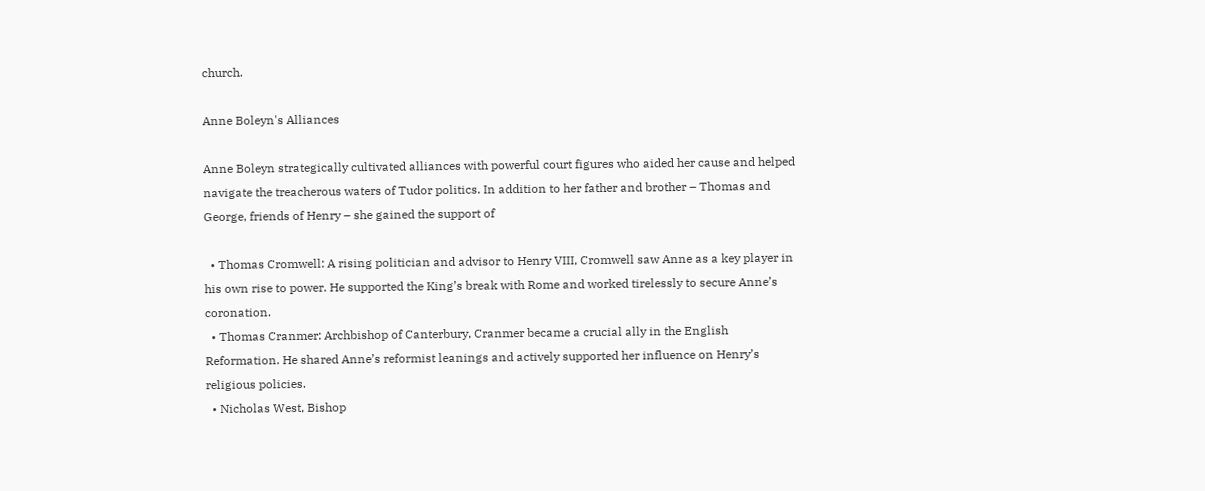church.

Anne Boleyn's Alliances

Anne Boleyn strategically cultivated alliances with powerful court figures who aided her cause and helped navigate the treacherous waters of Tudor politics. In addition to her father and brother – Thomas and George, friends of Henry – she gained the support of

  • Thomas Cromwell: A rising politician and advisor to Henry VIII, Cromwell saw Anne as a key player in his own rise to power. He supported the King’s break with Rome and worked tirelessly to secure Anne’s coronation.
  • Thomas Cranmer: Archbishop of Canterbury, Cranmer became a crucial ally in the English Reformation. He shared Anne’s reformist leanings and actively supported her influence on Henry’s religious policies.
  • Nicholas West, Bishop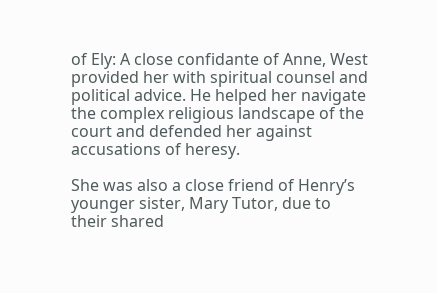of Ely: A close confidante of Anne, West provided her with spiritual counsel and political advice. He helped her navigate the complex religious landscape of the court and defended her against accusations of heresy.

She was also a close friend of Henry’s younger sister, Mary Tutor, due to their shared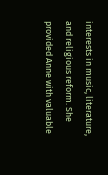interests in music, literature, and religious reform. She provided Anne with valuable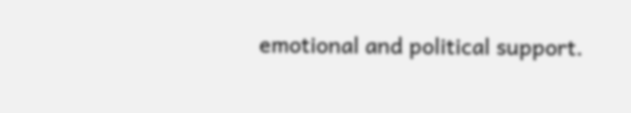emotional and political support.